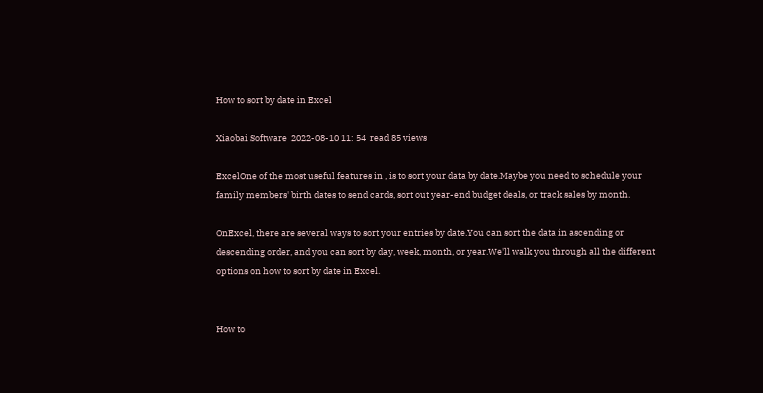How to sort by date in Excel

Xiaobai Software  2022-08-10 11: 54  read 85 views

ExcelOne of the most useful features in , is to sort your data by date.Maybe you need to schedule your family members' birth dates to send cards, sort out year-end budget deals, or track sales by month.

OnExcel, there are several ways to sort your entries by date.You can sort the data in ascending or descending order, and you can sort by day, week, month, or year.We'll walk you through all the different options on how to sort by date in Excel.


How to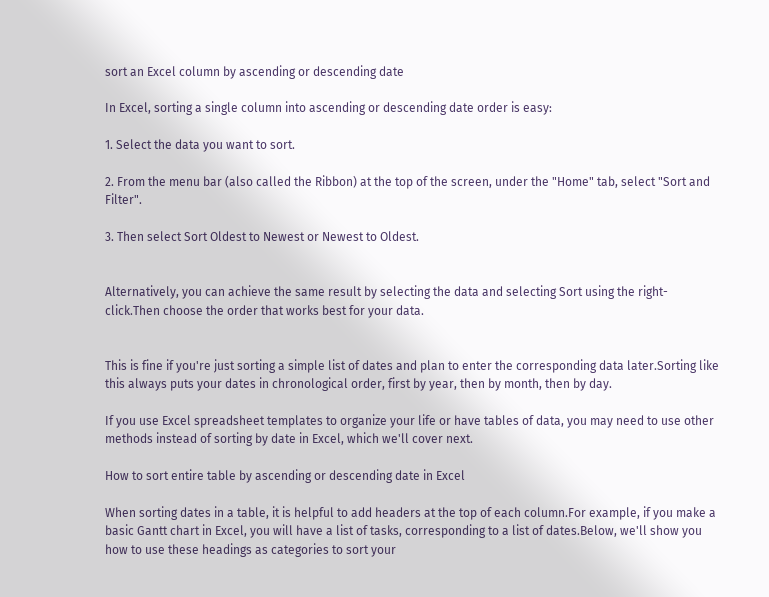sort an Excel column by ascending or descending date

In Excel, sorting a single column into ascending or descending date order is easy:

1. Select the data you want to sort.

2. From the menu bar (also called the Ribbon) at the top of the screen, under the "Home" tab, select "Sort and Filter".

3. Then select Sort Oldest to Newest or Newest to Oldest.


Alternatively, you can achieve the same result by selecting the data and selecting Sort using the right-click.Then choose the order that works best for your data.


This is fine if you're just sorting a simple list of dates and plan to enter the corresponding data later.Sorting like this always puts your dates in chronological order, first by year, then by month, then by day.

If you use Excel spreadsheet templates to organize your life or have tables of data, you may need to use other methods instead of sorting by date in Excel, which we'll cover next.

How to sort entire table by ascending or descending date in Excel

When sorting dates in a table, it is helpful to add headers at the top of each column.For example, if you make a basic Gantt chart in Excel, you will have a list of tasks, corresponding to a list of dates.Below, we'll show you how to use these headings as categories to sort your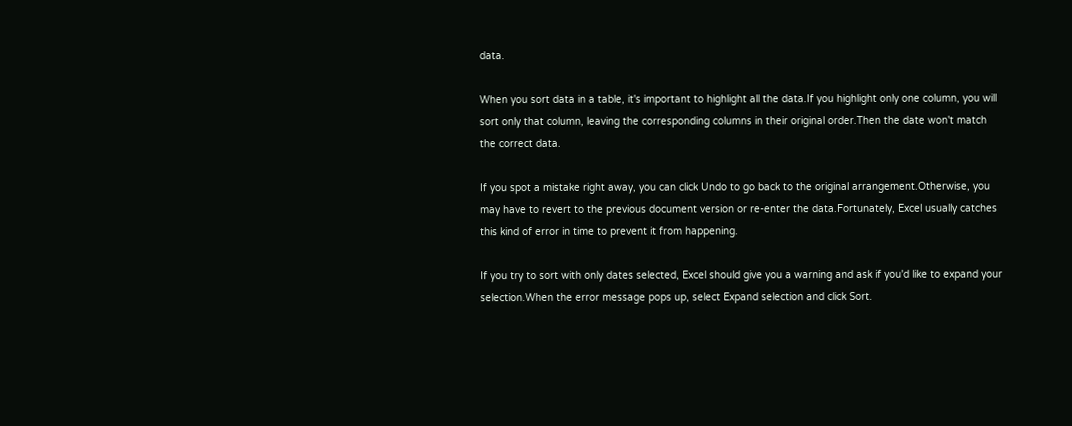data.

When you sort data in a table, it's important to highlight all the data.If you highlight only one column, you will sort only that column, leaving the corresponding columns in their original order.Then the date won't match the correct data.

If you spot a mistake right away, you can click Undo to go back to the original arrangement.Otherwise, you may have to revert to the previous document version or re-enter the data.Fortunately, Excel usually catches this kind of error in time to prevent it from happening.

If you try to sort with only dates selected, Excel should give you a warning and ask if you'd like to expand your selection.When the error message pops up, select Expand selection and click Sort.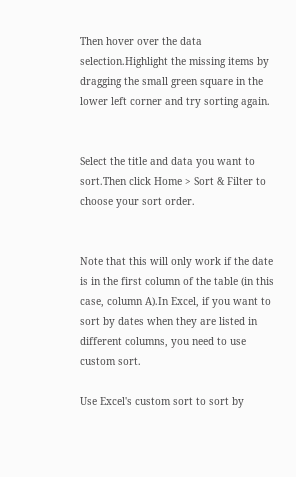Then hover over the data selection.Highlight the missing items by dragging the small green square in the lower left corner and try sorting again.


Select the title and data you want to sort.Then click Home > Sort & Filter to choose your sort order.


Note that this will only work if the date is in the first column of the table (in this case, column A).In Excel, if you want to sort by dates when they are listed in different columns, you need to use custom sort.

Use Excel's custom sort to sort by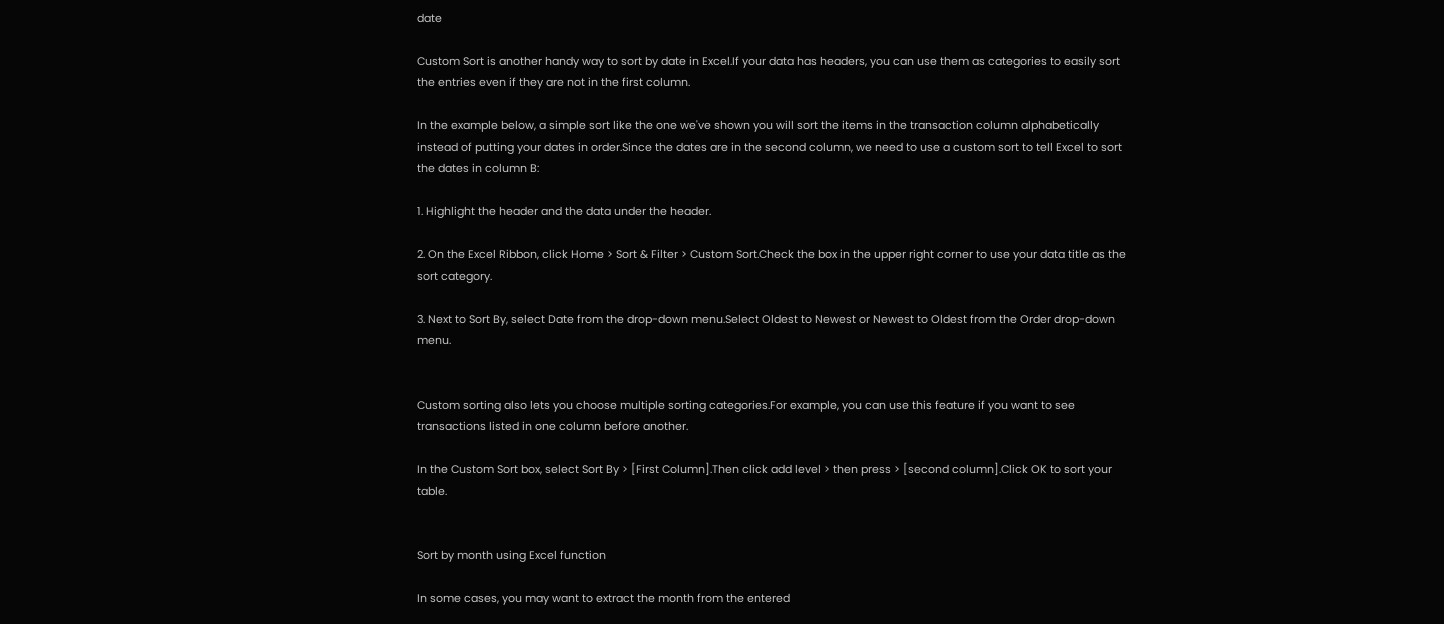date

Custom Sort is another handy way to sort by date in Excel.If your data has headers, you can use them as categories to easily sort the entries even if they are not in the first column.

In the example below, a simple sort like the one we've shown you will sort the items in the transaction column alphabetically instead of putting your dates in order.Since the dates are in the second column, we need to use a custom sort to tell Excel to sort the dates in column B:

1. Highlight the header and the data under the header.

2. On the Excel Ribbon, click Home > Sort & Filter > Custom Sort.Check the box in the upper right corner to use your data title as the sort category.

3. Next to Sort By, select Date from the drop-down menu.Select Oldest to Newest or Newest to Oldest from the Order drop-down menu.


Custom sorting also lets you choose multiple sorting categories.For example, you can use this feature if you want to see transactions listed in one column before another.

In the Custom Sort box, select Sort By > [First Column].Then click add level > then press > [second column].Click OK to sort your table.


Sort by month using Excel function

In some cases, you may want to extract the month from the entered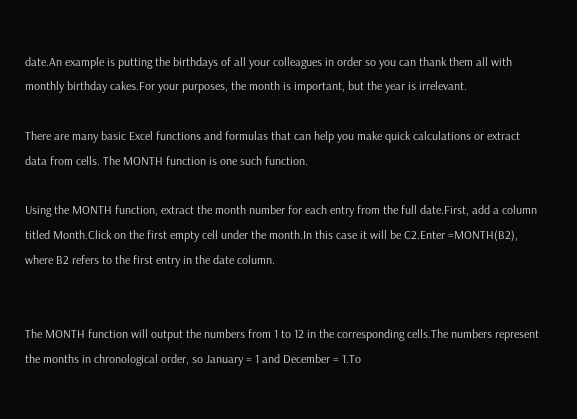date.An example is putting the birthdays of all your colleagues in order so you can thank them all with monthly birthday cakes.For your purposes, the month is important, but the year is irrelevant.

There are many basic Excel functions and formulas that can help you make quick calculations or extract data from cells. The MONTH function is one such function.

Using the MONTH function, extract the month number for each entry from the full date.First, add a column titled Month.Click on the first empty cell under the month.In this case it will be C2.Enter =MONTH(B2), where B2 refers to the first entry in the date column.


The MONTH function will output the numbers from 1 to 12 in the corresponding cells.The numbers represent the months in chronological order, so January = 1 and December = 1.To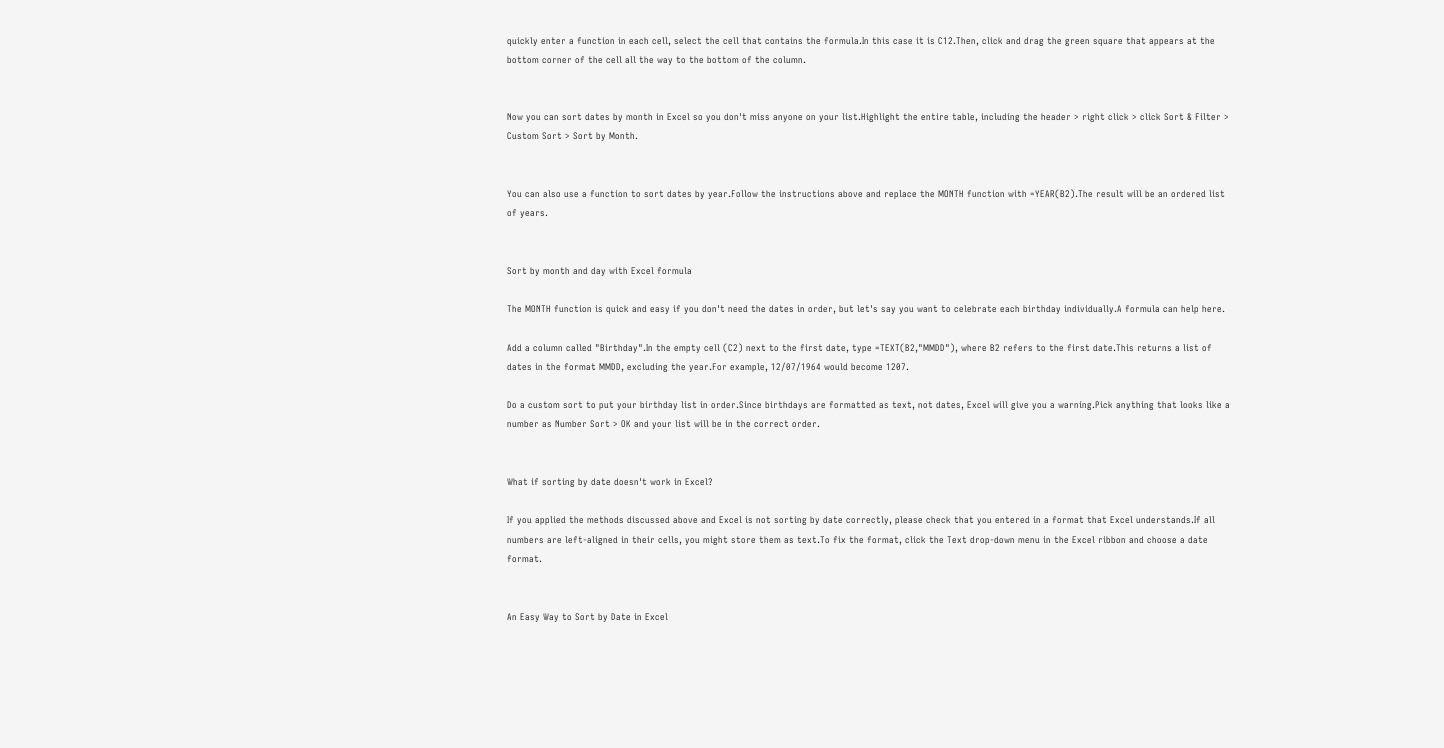quickly enter a function in each cell, select the cell that contains the formula.In this case it is C12.Then, click and drag the green square that appears at the bottom corner of the cell all the way to the bottom of the column.


Now you can sort dates by month in Excel so you don't miss anyone on your list.Highlight the entire table, including the header > right click > click Sort & Filter > Custom Sort > Sort by Month.


You can also use a function to sort dates by year.Follow the instructions above and replace the MONTH function with =YEAR(B2).The result will be an ordered list of years.


Sort by month and day with Excel formula

The MONTH function is quick and easy if you don't need the dates in order, but let's say you want to celebrate each birthday individually.A formula can help here.

Add a column called "Birthday".In the empty cell (C2) next to the first date, type =TEXT(B2,"MMDD"), where B2 refers to the first date.This returns a list of dates in the format MMDD, excluding the year.For example, 12/07/1964 would become 1207.

Do a custom sort to put your birthday list in order.Since birthdays are formatted as text, not dates, Excel will give you a warning.Pick anything that looks like a number as Number Sort > OK and your list will be in the correct order.


What if sorting by date doesn't work in Excel?

If you applied the methods discussed above and Excel is not sorting by date correctly, please check that you entered in a format that Excel understands.If all numbers are left-aligned in their cells, you might store them as text.To fix the format, click the Text drop-down menu in the Excel ribbon and choose a date format.


An Easy Way to Sort by Date in Excel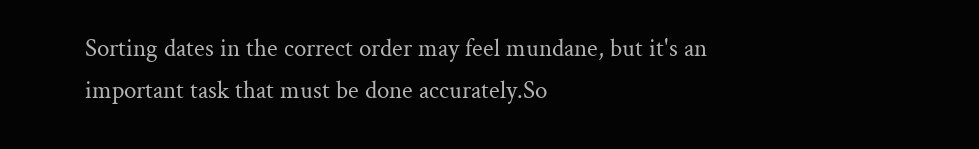Sorting dates in the correct order may feel mundane, but it's an important task that must be done accurately.So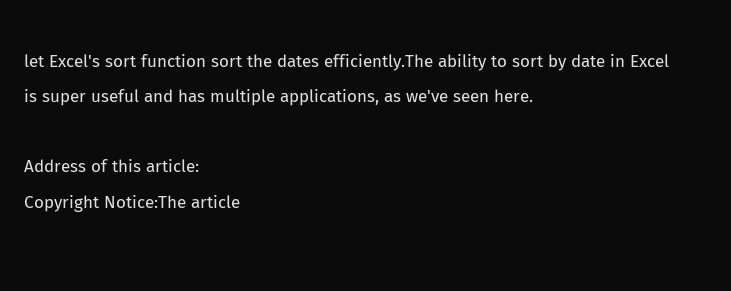let Excel's sort function sort the dates efficiently.The ability to sort by date in Excel is super useful and has multiple applications, as we've seen here.

Address of this article:
Copyright Notice:The article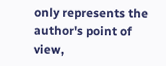only represents the author's point of view,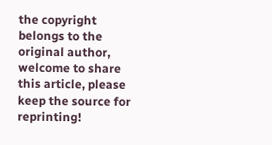the copyright belongs to the original author, welcome to share this article, please keep the source for reprinting!